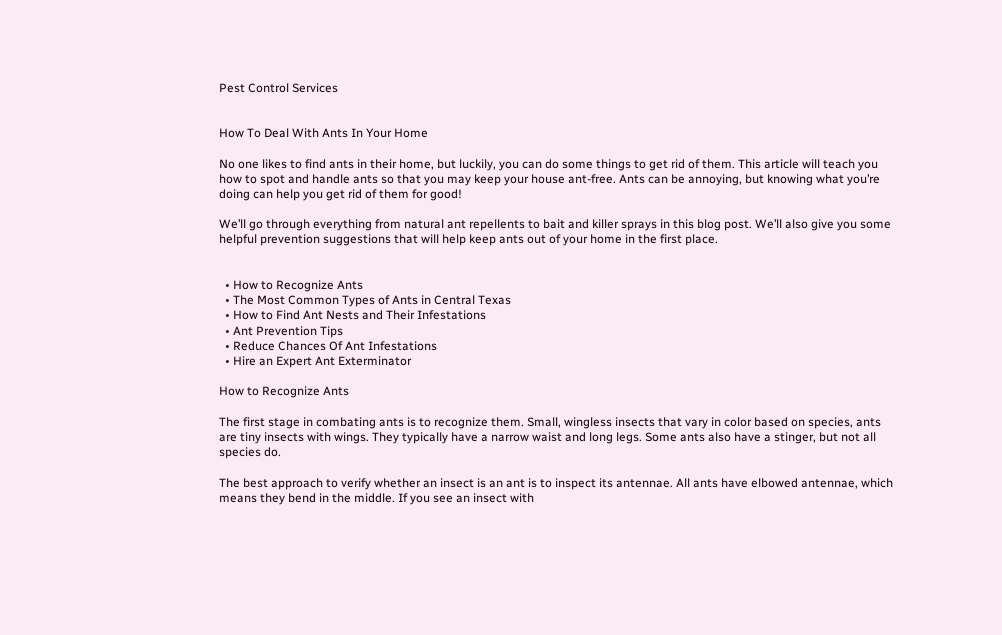Pest Control Services


How To Deal With Ants In Your Home

No one likes to find ants in their home, but luckily, you can do some things to get rid of them. This article will teach you how to spot and handle ants so that you may keep your house ant-free. Ants can be annoying, but knowing what you’re doing can help you get rid of them for good!

We’ll go through everything from natural ant repellents to bait and killer sprays in this blog post. We’ll also give you some helpful prevention suggestions that will help keep ants out of your home in the first place.


  • How to Recognize Ants
  • The Most Common Types of Ants in Central Texas
  • How to Find Ant Nests and Their Infestations
  • Ant Prevention Tips
  • Reduce Chances Of Ant Infestations
  • Hire an Expert Ant Exterminator

How to Recognize Ants

The first stage in combating ants is to recognize them. Small, wingless insects that vary in color based on species, ants are tiny insects with wings. They typically have a narrow waist and long legs. Some ants also have a stinger, but not all species do.

The best approach to verify whether an insect is an ant is to inspect its antennae. All ants have elbowed antennae, which means they bend in the middle. If you see an insect with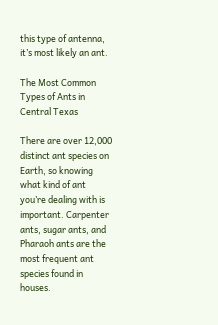this type of antenna, it’s most likely an ant.

The Most Common Types of Ants in Central Texas

There are over 12,000 distinct ant species on Earth, so knowing what kind of ant you’re dealing with is important. Carpenter ants, sugar ants, and Pharaoh ants are the most frequent ant species found in houses.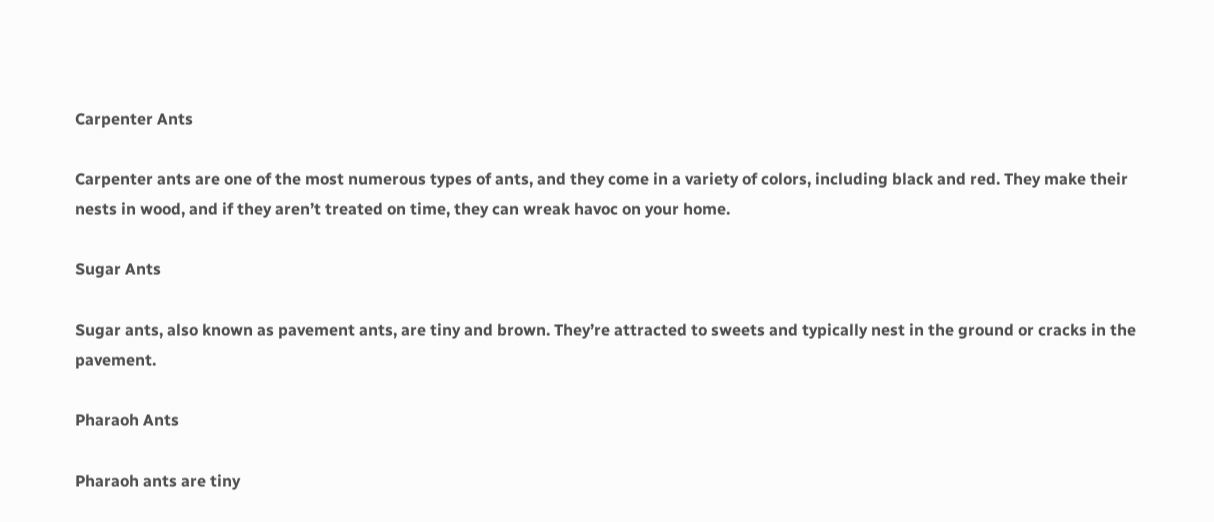Carpenter Ants

Carpenter ants are one of the most numerous types of ants, and they come in a variety of colors, including black and red. They make their nests in wood, and if they aren’t treated on time, they can wreak havoc on your home.

Sugar Ants

Sugar ants, also known as pavement ants, are tiny and brown. They’re attracted to sweets and typically nest in the ground or cracks in the pavement.

Pharaoh Ants

Pharaoh ants are tiny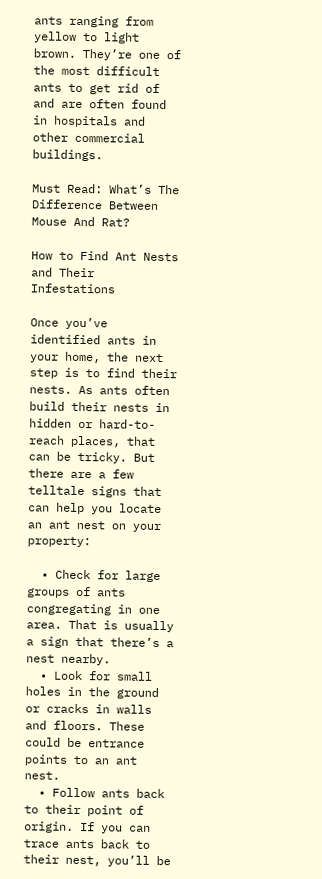ants ranging from yellow to light brown. They’re one of the most difficult ants to get rid of and are often found in hospitals and other commercial buildings.

Must Read: What’s The Difference Between Mouse And Rat?

How to Find Ant Nests and Their Infestations

Once you’ve identified ants in your home, the next step is to find their nests. As ants often build their nests in hidden or hard-to-reach places, that can be tricky. But there are a few telltale signs that can help you locate an ant nest on your property:

  • Check for large groups of ants congregating in one area. That is usually a sign that there’s a nest nearby.
  • Look for small holes in the ground or cracks in walls and floors. These could be entrance points to an ant nest.
  • Follow ants back to their point of origin. If you can trace ants back to their nest, you’ll be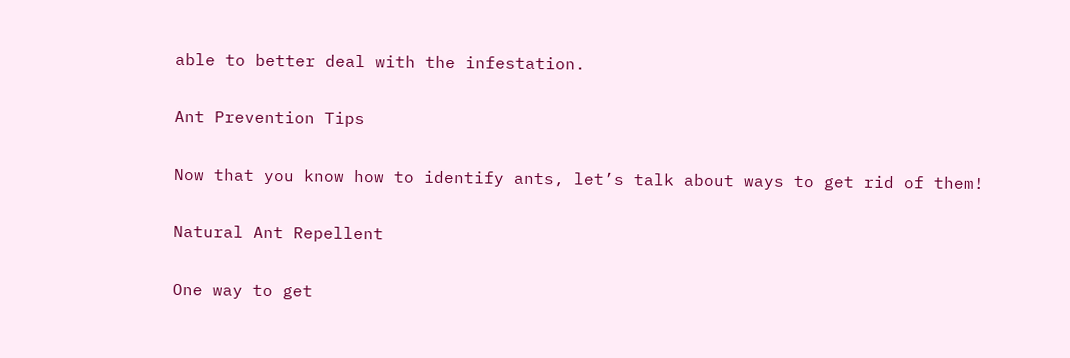able to better deal with the infestation.

Ant Prevention Tips

Now that you know how to identify ants, let’s talk about ways to get rid of them!

Natural Ant Repellent

One way to get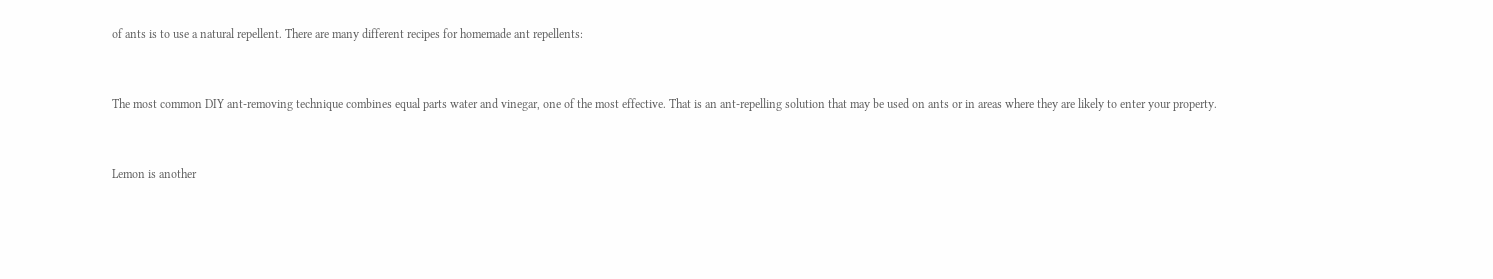of ants is to use a natural repellent. There are many different recipes for homemade ant repellents:


The most common DIY ant-removing technique combines equal parts water and vinegar, one of the most effective. That is an ant-repelling solution that may be used on ants or in areas where they are likely to enter your property.


Lemon is another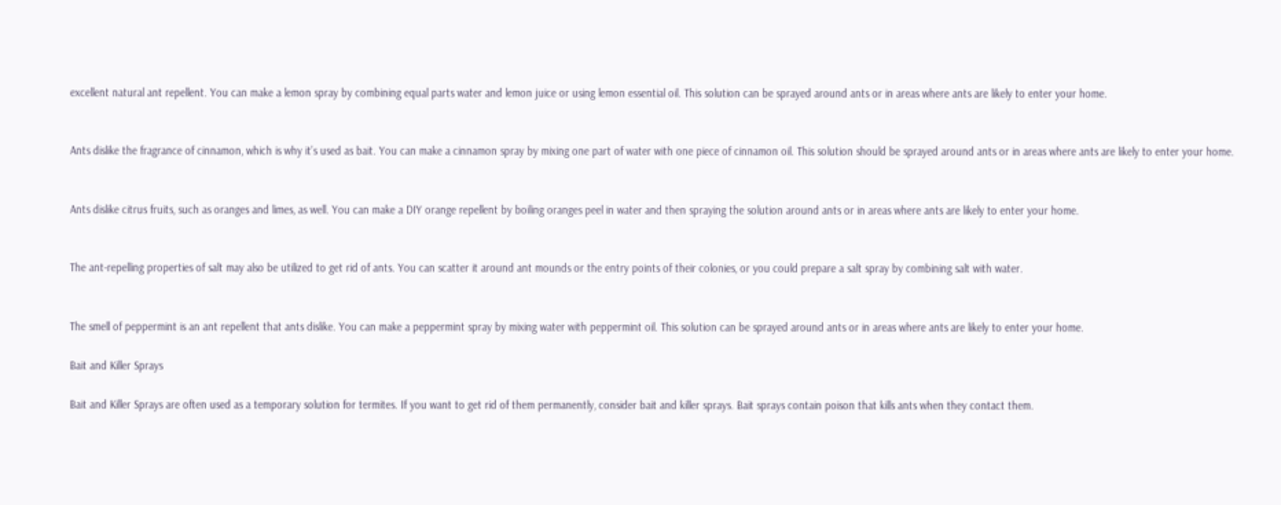excellent natural ant repellent. You can make a lemon spray by combining equal parts water and lemon juice or using lemon essential oil. This solution can be sprayed around ants or in areas where ants are likely to enter your home.


Ants dislike the fragrance of cinnamon, which is why it’s used as bait. You can make a cinnamon spray by mixing one part of water with one piece of cinnamon oil. This solution should be sprayed around ants or in areas where ants are likely to enter your home.


Ants dislike citrus fruits, such as oranges and limes, as well. You can make a DIY orange repellent by boiling oranges peel in water and then spraying the solution around ants or in areas where ants are likely to enter your home.


The ant-repelling properties of salt may also be utilized to get rid of ants. You can scatter it around ant mounds or the entry points of their colonies, or you could prepare a salt spray by combining salt with water.


The smell of peppermint is an ant repellent that ants dislike. You can make a peppermint spray by mixing water with peppermint oil. This solution can be sprayed around ants or in areas where ants are likely to enter your home.

Bait and Killer Sprays

Bait and Killer Sprays are often used as a temporary solution for termites. If you want to get rid of them permanently, consider bait and killer sprays. Bait sprays contain poison that kills ants when they contact them.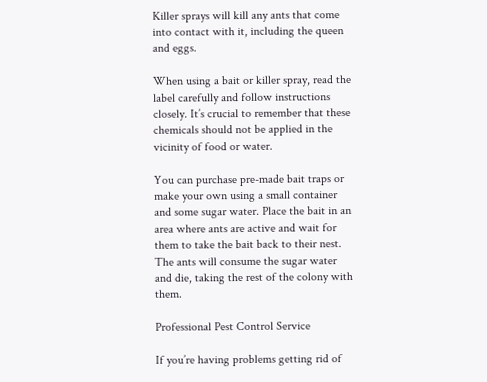Killer sprays will kill any ants that come into contact with it, including the queen and eggs.

When using a bait or killer spray, read the label carefully and follow instructions closely. It’s crucial to remember that these chemicals should not be applied in the vicinity of food or water.

You can purchase pre-made bait traps or make your own using a small container and some sugar water. Place the bait in an area where ants are active and wait for them to take the bait back to their nest. The ants will consume the sugar water and die, taking the rest of the colony with them.

Professional Pest Control Service

If you’re having problems getting rid of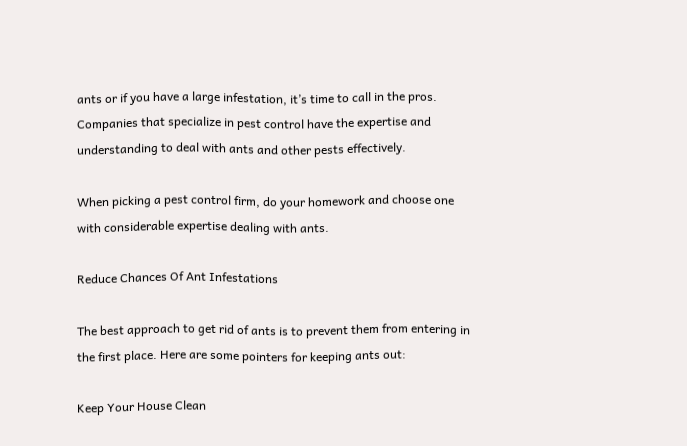ants or if you have a large infestation, it’s time to call in the pros. Companies that specialize in pest control have the expertise and understanding to deal with ants and other pests effectively.

When picking a pest control firm, do your homework and choose one with considerable expertise dealing with ants.

Reduce Chances Of Ant Infestations

The best approach to get rid of ants is to prevent them from entering in the first place. Here are some pointers for keeping ants out:

Keep Your House Clean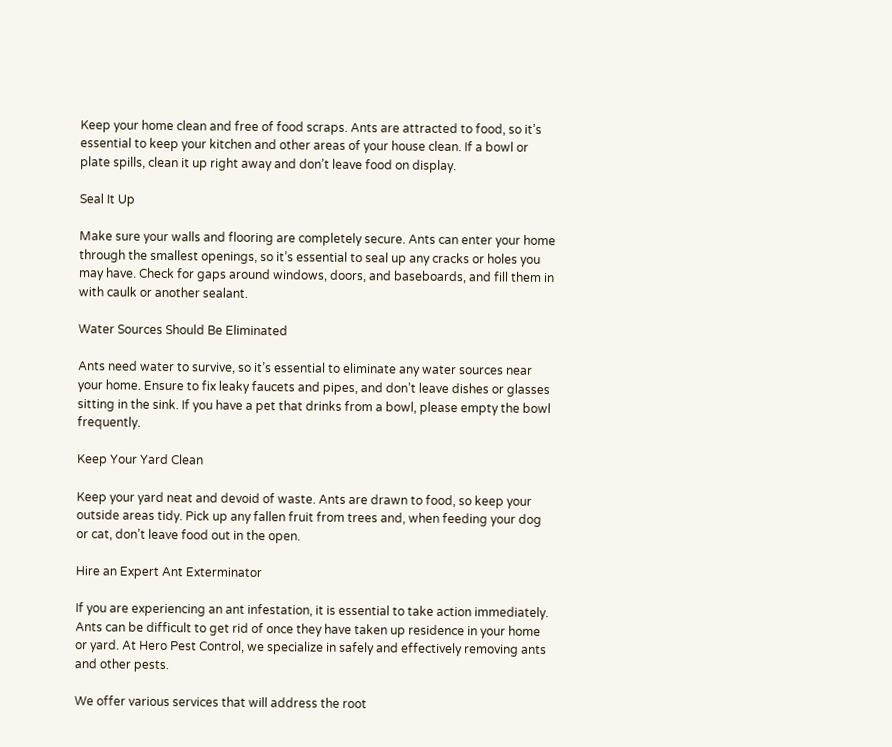Keep your home clean and free of food scraps. Ants are attracted to food, so it’s essential to keep your kitchen and other areas of your house clean. If a bowl or plate spills, clean it up right away and don’t leave food on display.

Seal It Up

Make sure your walls and flooring are completely secure. Ants can enter your home through the smallest openings, so it’s essential to seal up any cracks or holes you may have. Check for gaps around windows, doors, and baseboards, and fill them in with caulk or another sealant.

Water Sources Should Be Eliminated

Ants need water to survive, so it’s essential to eliminate any water sources near your home. Ensure to fix leaky faucets and pipes, and don’t leave dishes or glasses sitting in the sink. If you have a pet that drinks from a bowl, please empty the bowl frequently.

Keep Your Yard Clean

Keep your yard neat and devoid of waste. Ants are drawn to food, so keep your outside areas tidy. Pick up any fallen fruit from trees and, when feeding your dog or cat, don’t leave food out in the open.

Hire an Expert Ant Exterminator

If you are experiencing an ant infestation, it is essential to take action immediately. Ants can be difficult to get rid of once they have taken up residence in your home or yard. At Hero Pest Control, we specialize in safely and effectively removing ants and other pests.

We offer various services that will address the root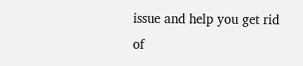issue and help you get rid of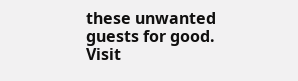these unwanted guests for good. Visit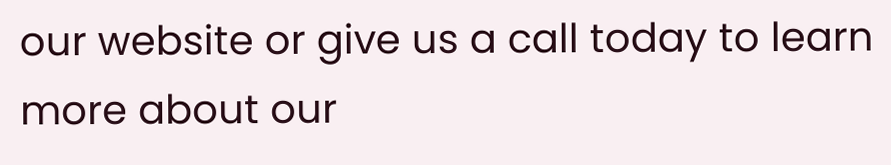our website or give us a call today to learn more about our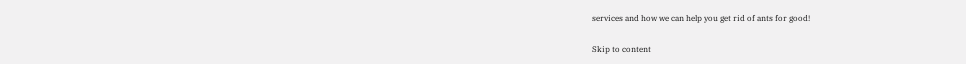services and how we can help you get rid of ants for good!

Skip to content